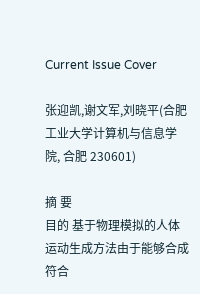Current Issue Cover

张迎凯,谢文军,刘晓平(合肥工业大学计算机与信息学院, 合肥 230601)

摘 要
目的 基于物理模拟的人体运动生成方法由于能够合成符合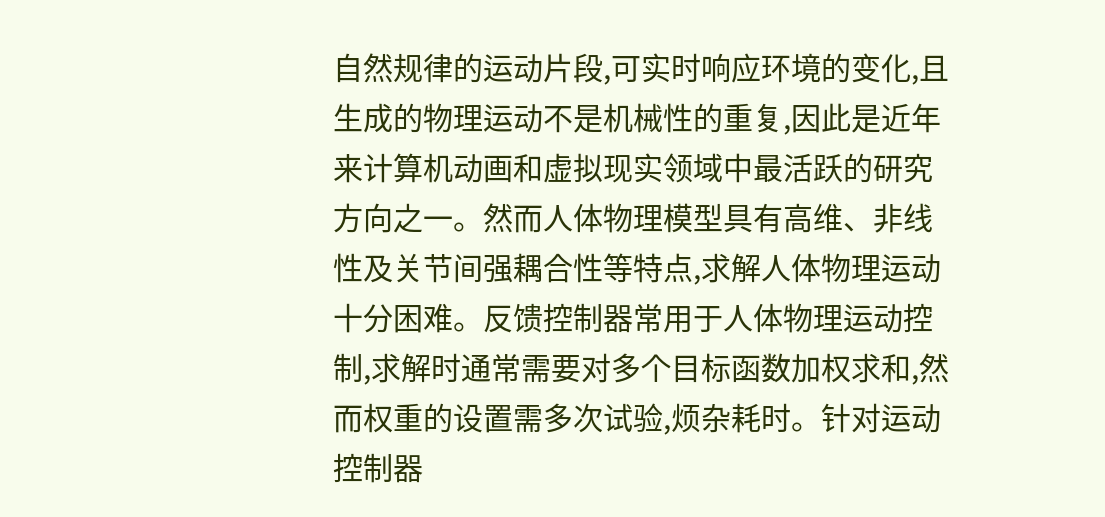自然规律的运动片段,可实时响应环境的变化,且生成的物理运动不是机械性的重复,因此是近年来计算机动画和虚拟现实领域中最活跃的研究方向之一。然而人体物理模型具有高维、非线性及关节间强耦合性等特点,求解人体物理运动十分困难。反馈控制器常用于人体物理运动控制,求解时通常需要对多个目标函数加权求和,然而权重的设置需多次试验,烦杂耗时。针对运动控制器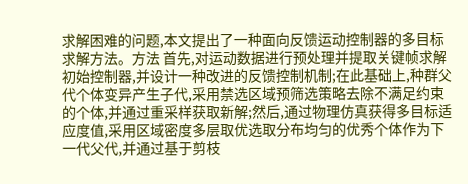求解困难的问题,本文提出了一种面向反馈运动控制器的多目标求解方法。方法 首先,对运动数据进行预处理并提取关键帧求解初始控制器,并设计一种改进的反馈控制机制;在此基础上,种群父代个体变异产生子代,采用禁选区域预筛选策略去除不满足约束的个体,并通过重采样获取新解;然后,通过物理仿真获得多目标适应度值,采用区域密度多层取优选取分布均匀的优秀个体作为下一代父代,并通过基于剪枝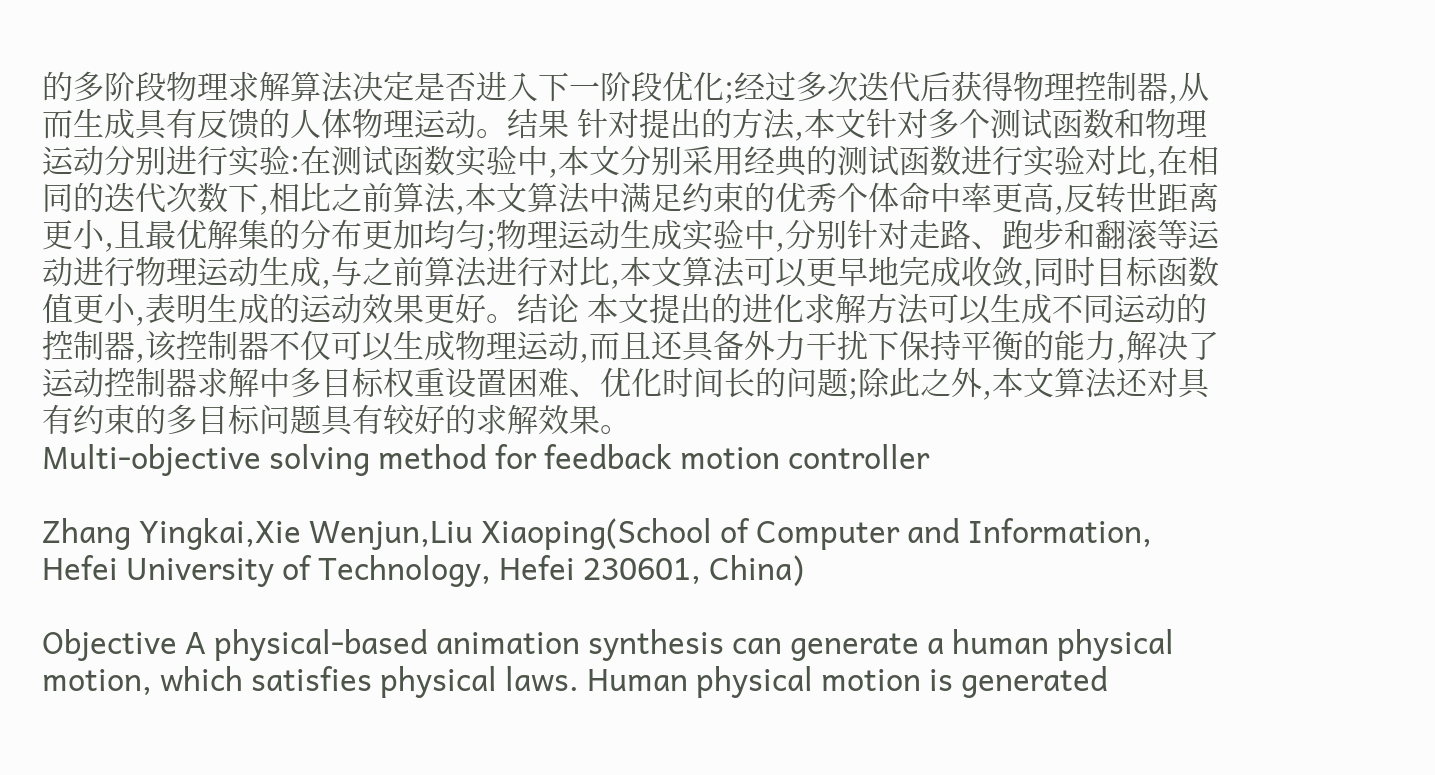的多阶段物理求解算法决定是否进入下一阶段优化;经过多次迭代后获得物理控制器,从而生成具有反馈的人体物理运动。结果 针对提出的方法,本文针对多个测试函数和物理运动分别进行实验:在测试函数实验中,本文分别采用经典的测试函数进行实验对比,在相同的迭代次数下,相比之前算法,本文算法中满足约束的优秀个体命中率更高,反转世距离更小,且最优解集的分布更加均匀;物理运动生成实验中,分别针对走路、跑步和翻滚等运动进行物理运动生成,与之前算法进行对比,本文算法可以更早地完成收敛,同时目标函数值更小,表明生成的运动效果更好。结论 本文提出的进化求解方法可以生成不同运动的控制器,该控制器不仅可以生成物理运动,而且还具备外力干扰下保持平衡的能力,解决了运动控制器求解中多目标权重设置困难、优化时间长的问题;除此之外,本文算法还对具有约束的多目标问题具有较好的求解效果。
Multi-objective solving method for feedback motion controller

Zhang Yingkai,Xie Wenjun,Liu Xiaoping(School of Computer and Information, Hefei University of Technology, Hefei 230601, China)

Objective A physical-based animation synthesis can generate a human physical motion, which satisfies physical laws. Human physical motion is generated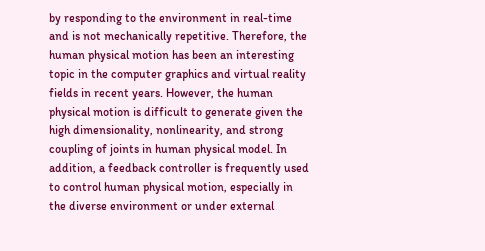by responding to the environment in real-time and is not mechanically repetitive. Therefore, the human physical motion has been an interesting topic in the computer graphics and virtual reality fields in recent years. However, the human physical motion is difficult to generate given the high dimensionality, nonlinearity, and strong coupling of joints in human physical model. In addition, a feedback controller is frequently used to control human physical motion, especially in the diverse environment or under external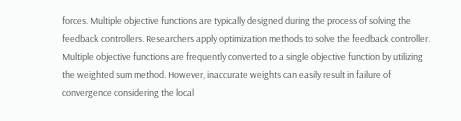forces. Multiple objective functions are typically designed during the process of solving the feedback controllers. Researchers apply optimization methods to solve the feedback controller. Multiple objective functions are frequently converted to a single objective function by utilizing the weighted sum method. However, inaccurate weights can easily result in failure of convergence considering the local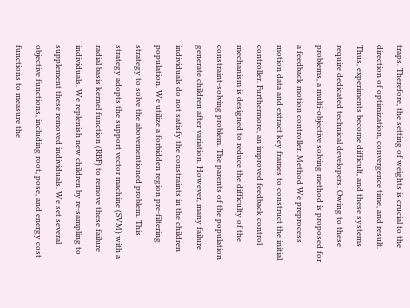traps. Therefore, the setting of weights is crucial to the direction of optimization, convergence time, and result. Thus, experiments become difficult, and these systems require dedicated technical developers. Owing to these problems, a multi-objective solving method is proposed for a feedback motion controller. Method We preprocess motion data and extract key frames to construct the initial controller. Furthermore, an improved feedback control mechanism is designed to reduce the difficulty of the constraint-solving problem. The parents of the population generate children after variation. However, many failure individuals do not satisfy the constraints in the children population. We utilize a forbidden region pre-filtering strategy to solve the abovementioned problem. This strategy adopts the support vector machine (SVM) with a radial basis kernel function (RBF) to remove these failure individuals. We replenish new children by re-sampling to supplement these removed individuals. We set several objective functions, including root, pose, and energy cost functions to measure the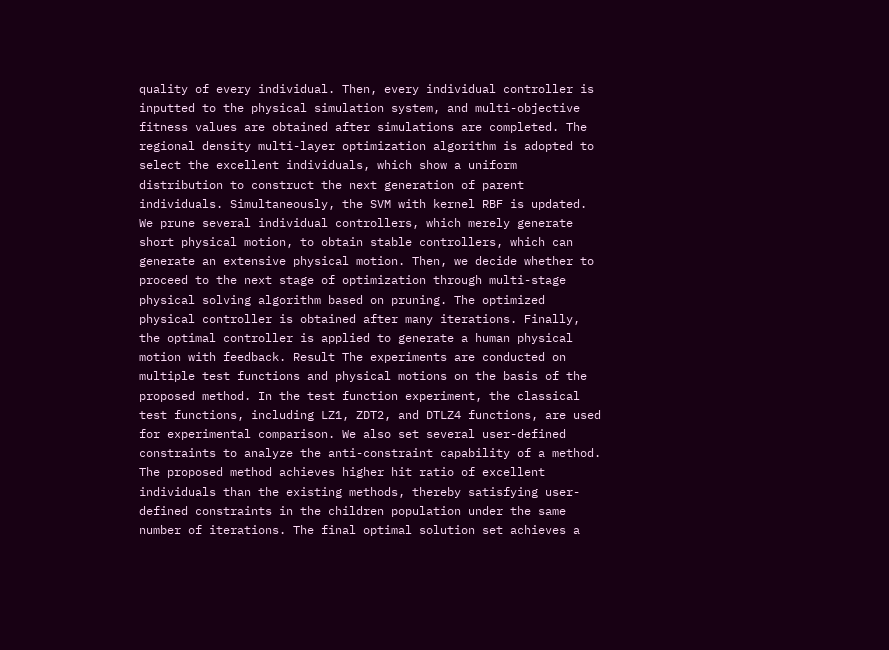quality of every individual. Then, every individual controller is inputted to the physical simulation system, and multi-objective fitness values are obtained after simulations are completed. The regional density multi-layer optimization algorithm is adopted to select the excellent individuals, which show a uniform distribution to construct the next generation of parent individuals. Simultaneously, the SVM with kernel RBF is updated. We prune several individual controllers, which merely generate short physical motion, to obtain stable controllers, which can generate an extensive physical motion. Then, we decide whether to proceed to the next stage of optimization through multi-stage physical solving algorithm based on pruning. The optimized physical controller is obtained after many iterations. Finally, the optimal controller is applied to generate a human physical motion with feedback. Result The experiments are conducted on multiple test functions and physical motions on the basis of the proposed method. In the test function experiment, the classical test functions, including LZ1, ZDT2, and DTLZ4 functions, are used for experimental comparison. We also set several user-defined constraints to analyze the anti-constraint capability of a method. The proposed method achieves higher hit ratio of excellent individuals than the existing methods, thereby satisfying user-defined constraints in the children population under the same number of iterations. The final optimal solution set achieves a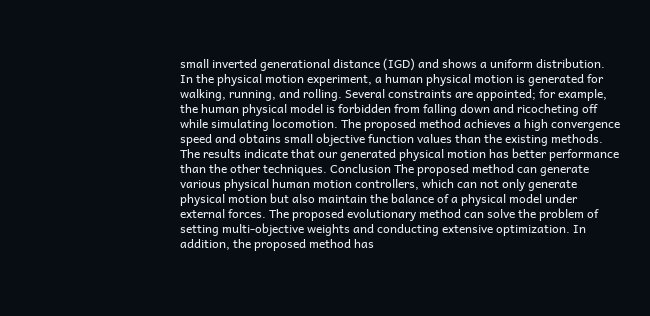small inverted generational distance (IGD) and shows a uniform distribution. In the physical motion experiment, a human physical motion is generated for walking, running, and rolling. Several constraints are appointed; for example, the human physical model is forbidden from falling down and ricocheting off while simulating locomotion. The proposed method achieves a high convergence speed and obtains small objective function values than the existing methods. The results indicate that our generated physical motion has better performance than the other techniques. Conclusion The proposed method can generate various physical human motion controllers, which can not only generate physical motion but also maintain the balance of a physical model under external forces. The proposed evolutionary method can solve the problem of setting multi-objective weights and conducting extensive optimization. In addition, the proposed method has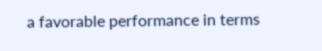a favorable performance in terms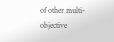of other multi-objective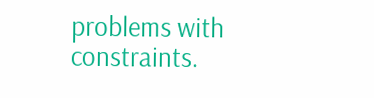problems with constraints.